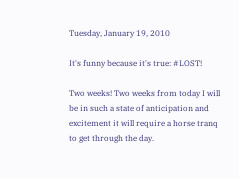Tuesday, January 19, 2010

It's funny because it's true: #LOST!

Two weeks! Two weeks from today I will be in such a state of anticipation and excitement it will require a horse tranq to get through the day.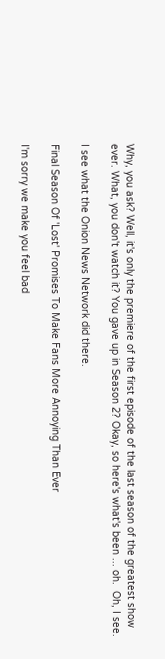Why, you ask? Well, it's only the premiere of the first episode of the last season of the greatest show ever. What, you don't watch it? You gave up in Season 2? Okay, so here's what's been ... oh.  Oh, I see.

I see what the Onion News Network did there.

Final Season Of 'Lost' Promises To Make Fans More Annoying Than Ever

I'm sorry we make you feel bad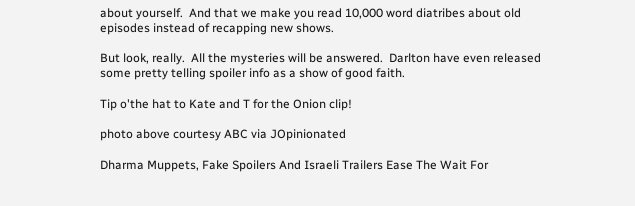about yourself.  And that we make you read 10,000 word diatribes about old episodes instead of recapping new shows.

But look, really.  All the mysteries will be answered.  Darlton have even released some pretty telling spoiler info as a show of good faith.

Tip o'the hat to Kate and T for the Onion clip!

photo above courtesy ABC via JOpinionated

Dharma Muppets, Fake Spoilers And Israeli Trailers Ease The Wait For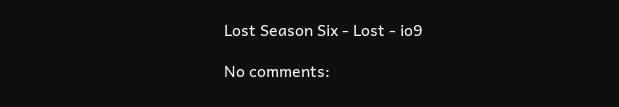Lost Season Six - Lost - io9

No comments: